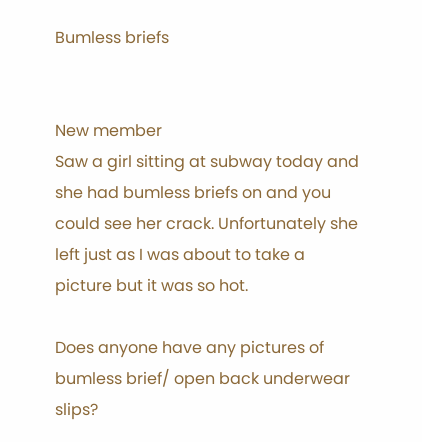Bumless briefs


New member
Saw a girl sitting at subway today and she had bumless briefs on and you could see her crack. Unfortunately she left just as I was about to take a picture but it was so hot.

Does anyone have any pictures of bumless brief/ open back underwear slips?